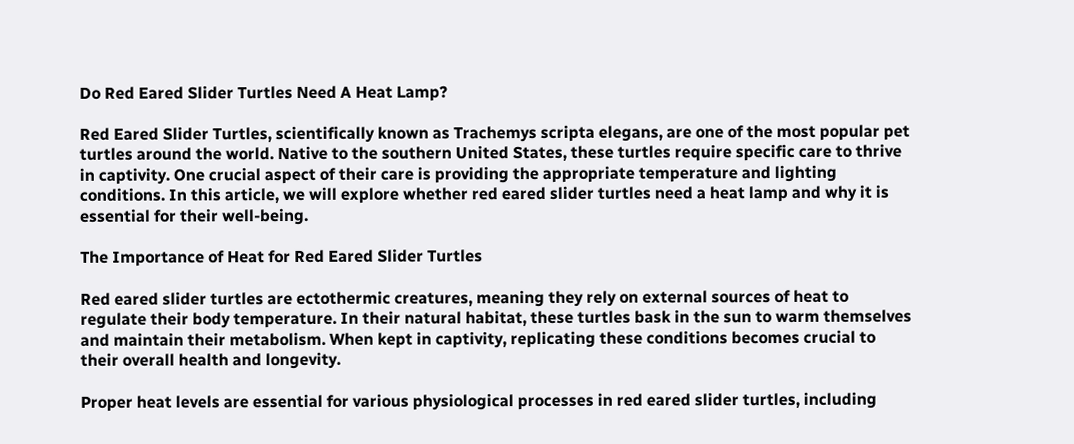Do Red Eared Slider Turtles Need A Heat Lamp?

Red Eared Slider Turtles, scientifically known as Trachemys scripta elegans, are one of the most popular pet turtles around the world. Native to the southern United States, these turtles require specific care to thrive in captivity. One crucial aspect of their care is providing the appropriate temperature and lighting conditions. In this article, we will explore whether red eared slider turtles need a heat lamp and why it is essential for their well-being.

The Importance of Heat for Red Eared Slider Turtles

Red eared slider turtles are ectothermic creatures, meaning they rely on external sources of heat to regulate their body temperature. In their natural habitat, these turtles bask in the sun to warm themselves and maintain their metabolism. When kept in captivity, replicating these conditions becomes crucial to their overall health and longevity.

Proper heat levels are essential for various physiological processes in red eared slider turtles, including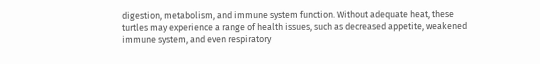digestion, metabolism, and immune system function. Without adequate heat, these turtles may experience a range of health issues, such as decreased appetite, weakened immune system, and even respiratory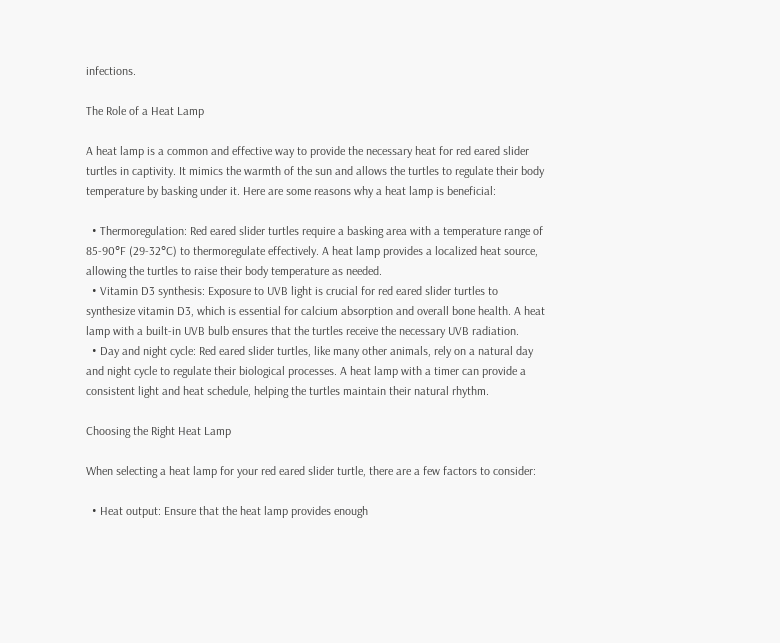infections.

The Role of a Heat Lamp

A heat lamp is a common and effective way to provide the necessary heat for red eared slider turtles in captivity. It mimics the warmth of the sun and allows the turtles to regulate their body temperature by basking under it. Here are some reasons why a heat lamp is beneficial:

  • Thermoregulation: Red eared slider turtles require a basking area with a temperature range of 85-90°F (29-32°C) to thermoregulate effectively. A heat lamp provides a localized heat source, allowing the turtles to raise their body temperature as needed.
  • Vitamin D3 synthesis: Exposure to UVB light is crucial for red eared slider turtles to synthesize vitamin D3, which is essential for calcium absorption and overall bone health. A heat lamp with a built-in UVB bulb ensures that the turtles receive the necessary UVB radiation.
  • Day and night cycle: Red eared slider turtles, like many other animals, rely on a natural day and night cycle to regulate their biological processes. A heat lamp with a timer can provide a consistent light and heat schedule, helping the turtles maintain their natural rhythm.

Choosing the Right Heat Lamp

When selecting a heat lamp for your red eared slider turtle, there are a few factors to consider:

  • Heat output: Ensure that the heat lamp provides enough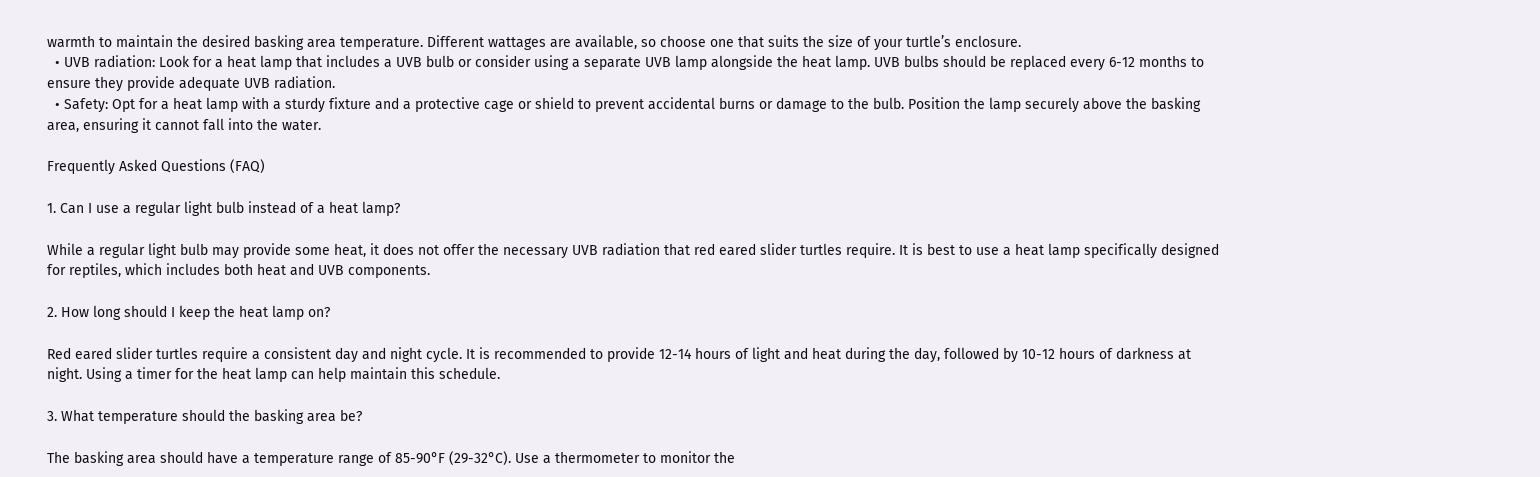warmth to maintain the desired basking area temperature. Different wattages are available, so choose one that suits the size of your turtle’s enclosure.
  • UVB radiation: Look for a heat lamp that includes a UVB bulb or consider using a separate UVB lamp alongside the heat lamp. UVB bulbs should be replaced every 6-12 months to ensure they provide adequate UVB radiation.
  • Safety: Opt for a heat lamp with a sturdy fixture and a protective cage or shield to prevent accidental burns or damage to the bulb. Position the lamp securely above the basking area, ensuring it cannot fall into the water.

Frequently Asked Questions (FAQ)

1. Can I use a regular light bulb instead of a heat lamp?

While a regular light bulb may provide some heat, it does not offer the necessary UVB radiation that red eared slider turtles require. It is best to use a heat lamp specifically designed for reptiles, which includes both heat and UVB components.

2. How long should I keep the heat lamp on?

Red eared slider turtles require a consistent day and night cycle. It is recommended to provide 12-14 hours of light and heat during the day, followed by 10-12 hours of darkness at night. Using a timer for the heat lamp can help maintain this schedule.

3. What temperature should the basking area be?

The basking area should have a temperature range of 85-90°F (29-32°C). Use a thermometer to monitor the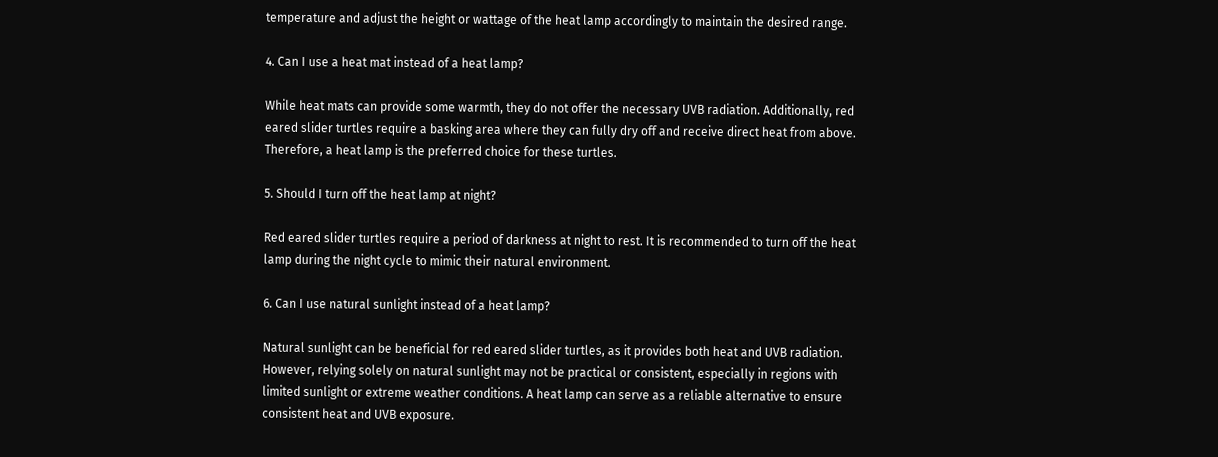temperature and adjust the height or wattage of the heat lamp accordingly to maintain the desired range.

4. Can I use a heat mat instead of a heat lamp?

While heat mats can provide some warmth, they do not offer the necessary UVB radiation. Additionally, red eared slider turtles require a basking area where they can fully dry off and receive direct heat from above. Therefore, a heat lamp is the preferred choice for these turtles.

5. Should I turn off the heat lamp at night?

Red eared slider turtles require a period of darkness at night to rest. It is recommended to turn off the heat lamp during the night cycle to mimic their natural environment.

6. Can I use natural sunlight instead of a heat lamp?

Natural sunlight can be beneficial for red eared slider turtles, as it provides both heat and UVB radiation. However, relying solely on natural sunlight may not be practical or consistent, especially in regions with limited sunlight or extreme weather conditions. A heat lamp can serve as a reliable alternative to ensure consistent heat and UVB exposure.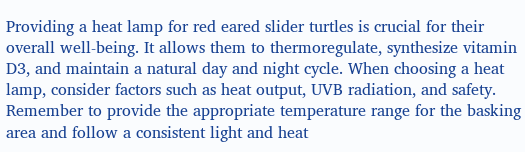Providing a heat lamp for red eared slider turtles is crucial for their overall well-being. It allows them to thermoregulate, synthesize vitamin D3, and maintain a natural day and night cycle. When choosing a heat lamp, consider factors such as heat output, UVB radiation, and safety. Remember to provide the appropriate temperature range for the basking area and follow a consistent light and heat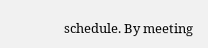schedule. By meeting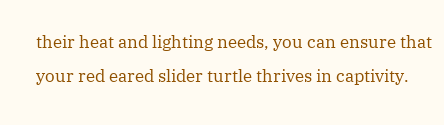their heat and lighting needs, you can ensure that your red eared slider turtle thrives in captivity.